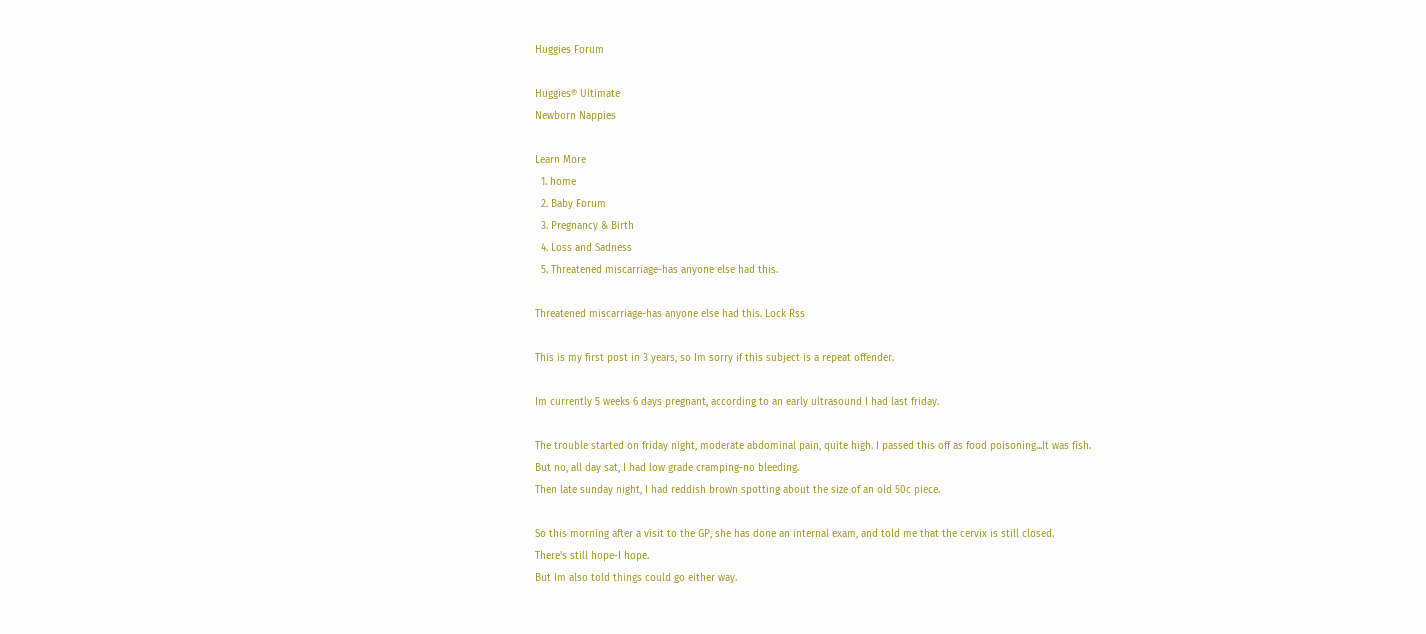Huggies Forum

Huggies® Ultimate
Newborn Nappies

Learn More
  1. home
  2. Baby Forum
  3. Pregnancy & Birth
  4. Loss and Sadness
  5. Threatened miscarriage-has anyone else had this.

Threatened miscarriage-has anyone else had this. Lock Rss

This is my first post in 3 years, so Im sorry if this subject is a repeat offender.

Im currently 5 weeks 6 days pregnant, according to an early ultrasound I had last friday.

The trouble started on friday night, moderate abdominal pain, quite high. I passed this off as food poisoning...It was fish.
But no, all day sat, I had low grade cramping-no bleeding.
Then late sunday night, I had reddish brown spotting about the size of an old 50c piece.

So this morning after a visit to the GP, she has done an internal exam, and told me that the cervix is still closed.
There's still hope-I hope.
But Im also told things could go either way.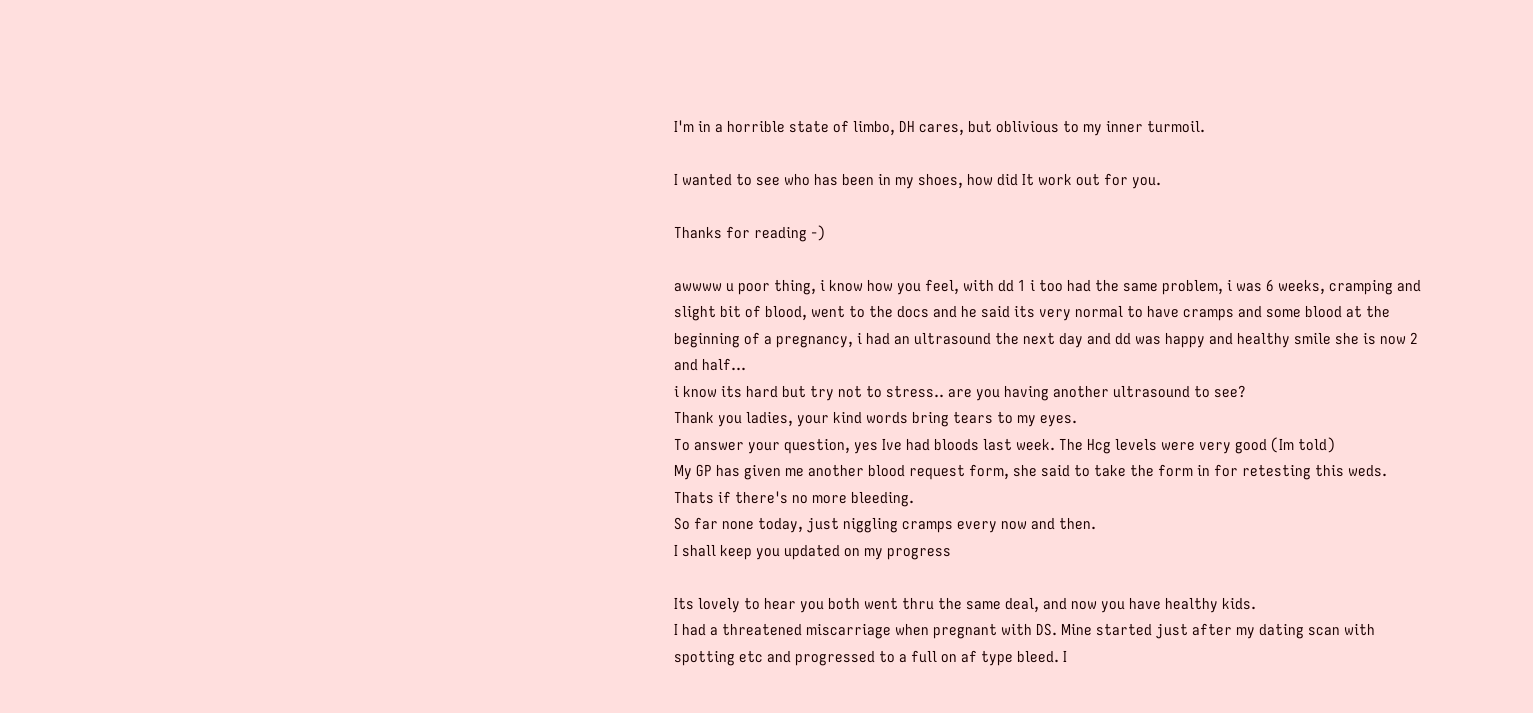I'm in a horrible state of limbo, DH cares, but oblivious to my inner turmoil.

I wanted to see who has been in my shoes, how did It work out for you.

Thanks for reading -)

awwww u poor thing, i know how you feel, with dd 1 i too had the same problem, i was 6 weeks, cramping and slight bit of blood, went to the docs and he said its very normal to have cramps and some blood at the beginning of a pregnancy, i had an ultrasound the next day and dd was happy and healthy smile she is now 2 and half...
i know its hard but try not to stress.. are you having another ultrasound to see?
Thank you ladies, your kind words bring tears to my eyes.
To answer your question, yes Ive had bloods last week. The Hcg levels were very good (Im told)
My GP has given me another blood request form, she said to take the form in for retesting this weds.
Thats if there's no more bleeding.
So far none today, just niggling cramps every now and then.
I shall keep you updated on my progress

Its lovely to hear you both went thru the same deal, and now you have healthy kids.
I had a threatened miscarriage when pregnant with DS. Mine started just after my dating scan with spotting etc and progressed to a full on af type bleed. I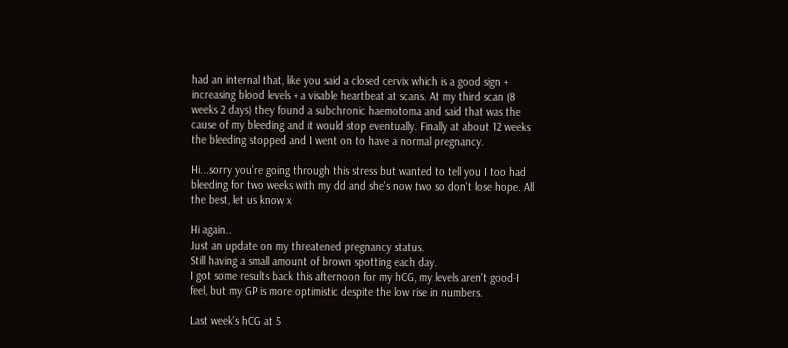had an internal that, like you said a closed cervix which is a good sign + increasing blood levels + a visable heartbeat at scans. At my third scan (8 weeks 2 days) they found a subchronic haemotoma and said that was the cause of my bleeding and it would stop eventually. Finally at about 12 weeks the bleeding stopped and I went on to have a normal pregnancy.

Hi...sorry you're going through this stress but wanted to tell you I too had bleeding for two weeks with my dd and she's now two so don't lose hope. All the best, let us know x

Hi again..
Just an update on my threatened pregnancy status.
Still having a small amount of brown spotting each day.
I got some results back this afternoon for my hCG, my levels aren't good-I feel, but my GP is more optimistic despite the low rise in numbers.

Last week's hCG at 5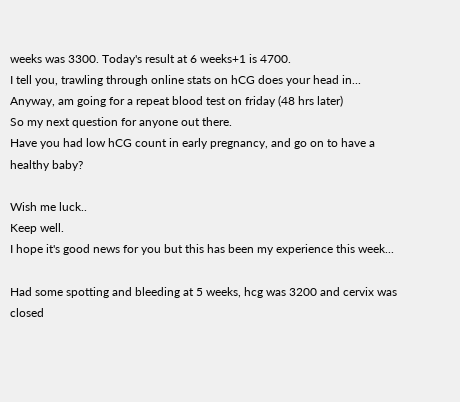weeks was 3300. Today's result at 6 weeks+1 is 4700.
I tell you, trawling through online stats on hCG does your head in...
Anyway, am going for a repeat blood test on friday (48 hrs later)
So my next question for anyone out there.
Have you had low hCG count in early pregnancy, and go on to have a healthy baby?

Wish me luck..
Keep well.
I hope it's good news for you but this has been my experience this week...

Had some spotting and bleeding at 5 weeks, hcg was 3200 and cervix was closed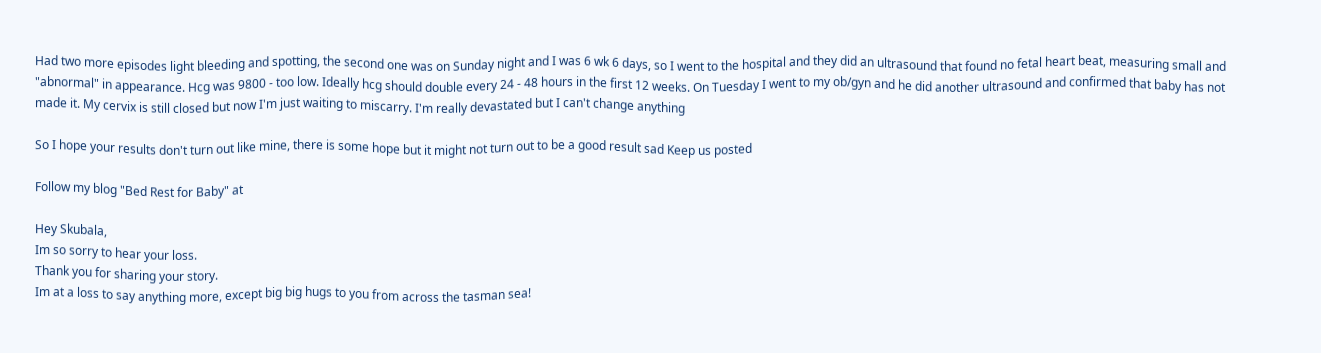Had two more episodes light bleeding and spotting, the second one was on Sunday night and I was 6 wk 6 days, so I went to the hospital and they did an ultrasound that found no fetal heart beat, measuring small and "abnormal" in appearance. Hcg was 9800 - too low. Ideally hcg should double every 24 - 48 hours in the first 12 weeks. On Tuesday I went to my ob/gyn and he did another ultrasound and confirmed that baby has not made it. My cervix is still closed but now I'm just waiting to miscarry. I'm really devastated but I can't change anything

So I hope your results don't turn out like mine, there is some hope but it might not turn out to be a good result sad Keep us posted

Follow my blog "Bed Rest for Baby" at

Hey Skubala,
Im so sorry to hear your loss.
Thank you for sharing your story.
Im at a loss to say anything more, except big big hugs to you from across the tasman sea!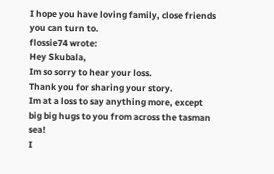I hope you have loving family, close friends you can turn to.
flossie74 wrote:
Hey Skubala,
Im so sorry to hear your loss.
Thank you for sharing your story.
Im at a loss to say anything more, except big big hugs to you from across the tasman sea!
I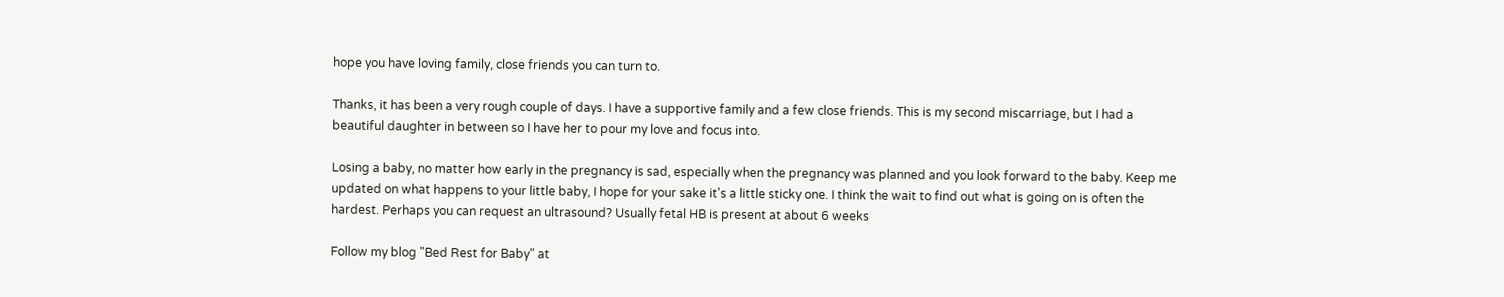hope you have loving family, close friends you can turn to.

Thanks, it has been a very rough couple of days. I have a supportive family and a few close friends. This is my second miscarriage, but I had a beautiful daughter in between so I have her to pour my love and focus into.

Losing a baby, no matter how early in the pregnancy is sad, especially when the pregnancy was planned and you look forward to the baby. Keep me updated on what happens to your little baby, I hope for your sake it's a little sticky one. I think the wait to find out what is going on is often the hardest. Perhaps you can request an ultrasound? Usually fetal HB is present at about 6 weeks

Follow my blog "Bed Rest for Baby" at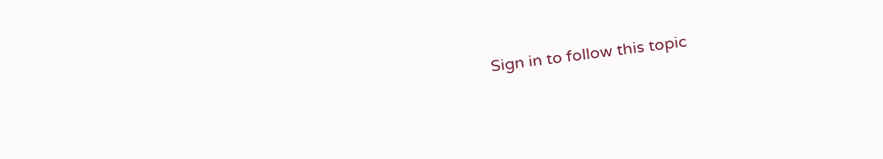Sign in to follow this topic